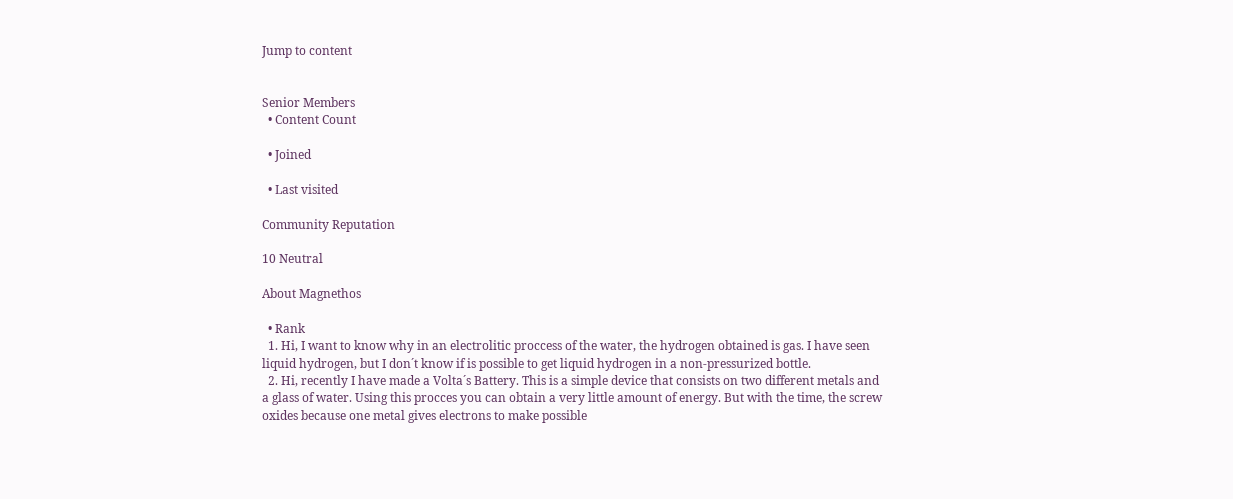Jump to content


Senior Members
  • Content Count

  • Joined

  • Last visited

Community Reputation

10 Neutral

About Magnethos

  • Rank
  1. Hi, I want to know why in an electrolitic proccess of the water, the hydrogen obtained is gas. I have seen liquid hydrogen, but I don´t know if is possible to get liquid hydrogen in a non-pressurized bottle.
  2. Hi, recently I have made a Volta´s Battery. This is a simple device that consists on two different metals and a glass of water. Using this procces you can obtain a very little amount of energy. But with the time, the screw oxides because one metal gives electrons to make possible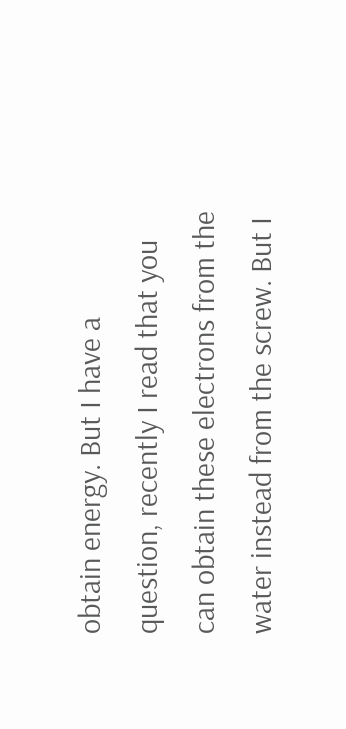obtain energy. But I have a question, recently I read that you can obtain these electrons from the water instead from the screw. But I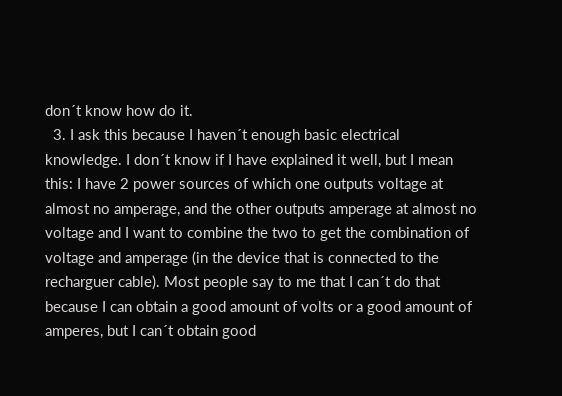don´t know how do it.
  3. I ask this because I haven´t enough basic electrical knowledge. I don´t know if I have explained it well, but I mean this: I have 2 power sources of which one outputs voltage at almost no amperage, and the other outputs amperage at almost no voltage and I want to combine the two to get the combination of voltage and amperage (in the device that is connected to the recharguer cable). Most people say to me that I can´t do that because I can obtain a good amount of volts or a good amount of amperes, but I can´t obtain good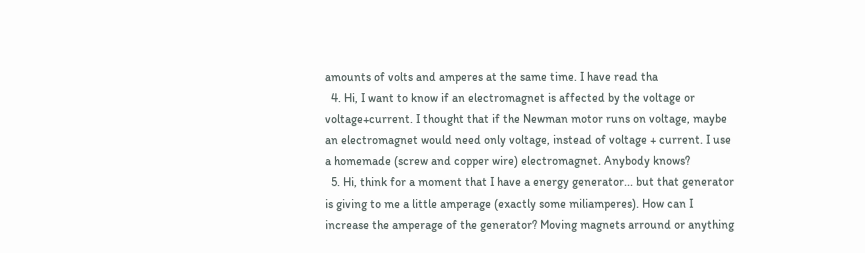amounts of volts and amperes at the same time. I have read tha
  4. Hi, I want to know if an electromagnet is affected by the voltage or voltage+current. I thought that if the Newman motor runs on voltage, maybe an electromagnet would need only voltage, instead of voltage + current. I use a homemade (screw and copper wire) electromagnet. Anybody knows?
  5. Hi, think for a moment that I have a energy generator... but that generator is giving to me a little amperage (exactly some miliamperes). How can I increase the amperage of the generator? Moving magnets arround or anything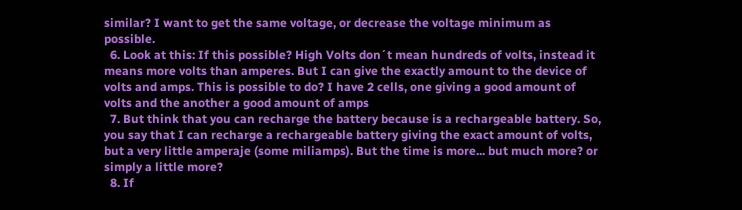similar? I want to get the same voltage, or decrease the voltage minimum as possible.
  6. Look at this: If this possible? High Volts don´t mean hundreds of volts, instead it means more volts than amperes. But I can give the exactly amount to the device of volts and amps. This is possible to do? I have 2 cells, one giving a good amount of volts and the another a good amount of amps
  7. But think that you can recharge the battery because is a rechargeable battery. So, you say that I can recharge a rechargeable battery giving the exact amount of volts, but a very little amperaje (some miliamps). But the time is more... but much more? or simply a little more?
  8. If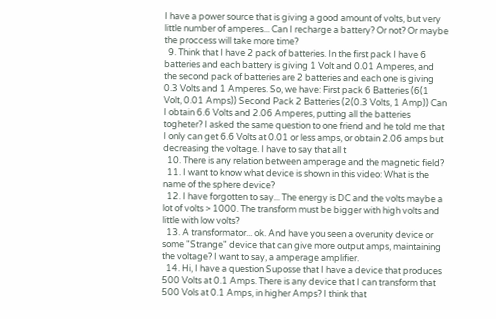I have a power source that is giving a good amount of volts, but very little number of amperes... Can I recharge a battery? Or not? Or maybe the proccess will take more time?
  9. Think that I have 2 pack of batteries. In the first pack I have 6 batteries and each battery is giving 1 Volt and 0.01 Amperes, and the second pack of batteries are 2 batteries and each one is giving 0.3 Volts and 1 Amperes. So, we have: First pack 6 Batteries (6(1 Volt, 0.01 Amps)) Second Pack 2 Batteries (2(0.3 Volts, 1 Amp)) Can I obtain 6.6 Volts and 2.06 Amperes, putting all the batteries togheter? I asked the same question to one friend and he told me that I only can get 6.6 Volts at 0.01 or less amps, or obtain 2.06 amps but decreasing the voltage. I have to say that all t
  10. There is any relation between amperage and the magnetic field?
  11. I want to know what device is shown in this video: What is the name of the sphere device?
  12. I have forgotten to say... The energy is DC and the volts maybe a lot of volts > 1000. The transform must be bigger with high volts and little with low volts?
  13. A transformator... ok. And have you seen a overunity device or some "Strange" device that can give more output amps, maintaining the voltage? I want to say, a amperage amplifier.
  14. Hi, I have a question Suposse that I have a device that produces 500 Volts at 0.1 Amps. There is any device that I can transform that 500 Vols at 0.1 Amps, in higher Amps? I think that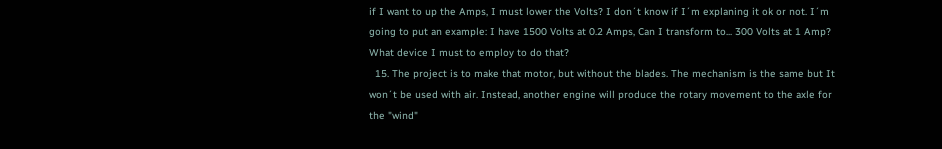if I want to up the Amps, I must lower the Volts? I don´t know if I´m explaning it ok or not. I´m going to put an example: I have 1500 Volts at 0.2 Amps, Can I transform to... 300 Volts at 1 Amp? What device I must to employ to do that?
  15. The project is to make that motor, but without the blades. The mechanism is the same but It won´t be used with air. Instead, another engine will produce the rotary movement to the axle for the "wind"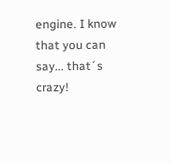engine. I know that you can say... that´s crazy!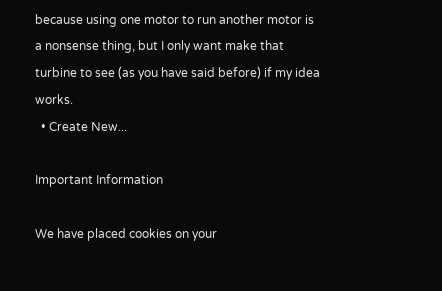because using one motor to run another motor is a nonsense thing, but I only want make that turbine to see (as you have said before) if my idea works.
  • Create New...

Important Information

We have placed cookies on your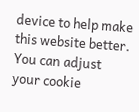device to help make this website better. You can adjust your cookie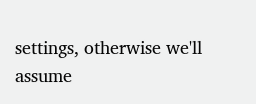settings, otherwise we'll assume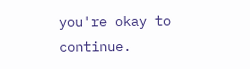you're okay to continue.